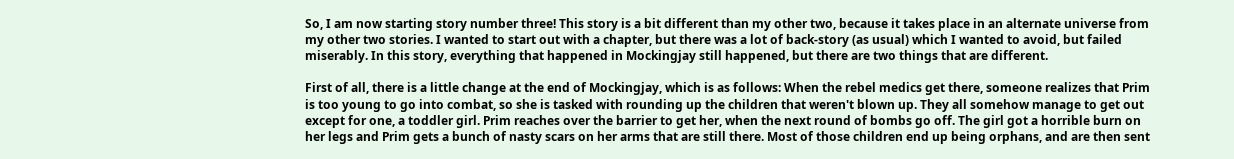So, I am now starting story number three! This story is a bit different than my other two, because it takes place in an alternate universe from my other two stories. I wanted to start out with a chapter, but there was a lot of back-story (as usual) which I wanted to avoid, but failed miserably. In this story, everything that happened in Mockingjay still happened, but there are two things that are different.

First of all, there is a little change at the end of Mockingjay, which is as follows: When the rebel medics get there, someone realizes that Prim is too young to go into combat, so she is tasked with rounding up the children that weren't blown up. They all somehow manage to get out except for one, a toddler girl. Prim reaches over the barrier to get her, when the next round of bombs go off. The girl got a horrible burn on her legs and Prim gets a bunch of nasty scars on her arms that are still there. Most of those children end up being orphans, and are then sent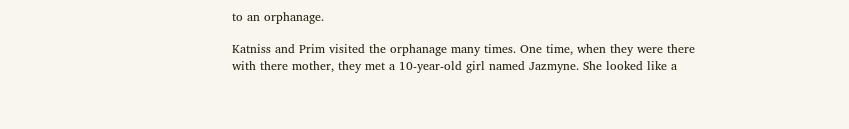to an orphanage.

Katniss and Prim visited the orphanage many times. One time, when they were there with there mother, they met a 10-year-old girl named Jazmyne. She looked like a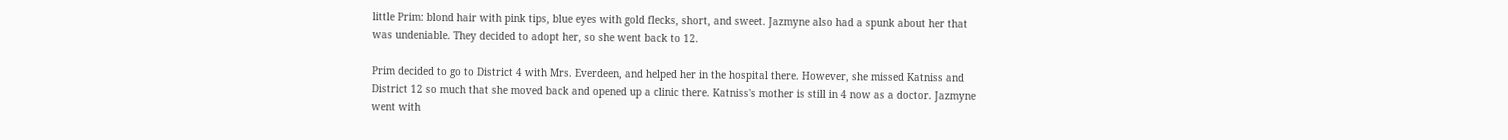little Prim: blond hair with pink tips, blue eyes with gold flecks, short, and sweet. Jazmyne also had a spunk about her that was undeniable. They decided to adopt her, so she went back to 12.

Prim decided to go to District 4 with Mrs. Everdeen, and helped her in the hospital there. However, she missed Katniss and District 12 so much that she moved back and opened up a clinic there. Katniss's mother is still in 4 now as a doctor. Jazmyne went with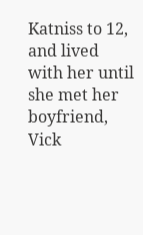Katniss to 12, and lived with her until she met her boyfriend, Vick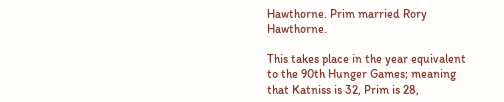Hawthorne. Prim married Rory Hawthorne.

This takes place in the year equivalent to the 90th Hunger Games; meaning that Katniss is 32, Prim is 28,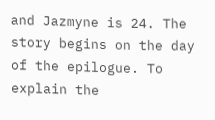and Jazmyne is 24. The story begins on the day of the epilogue. To explain the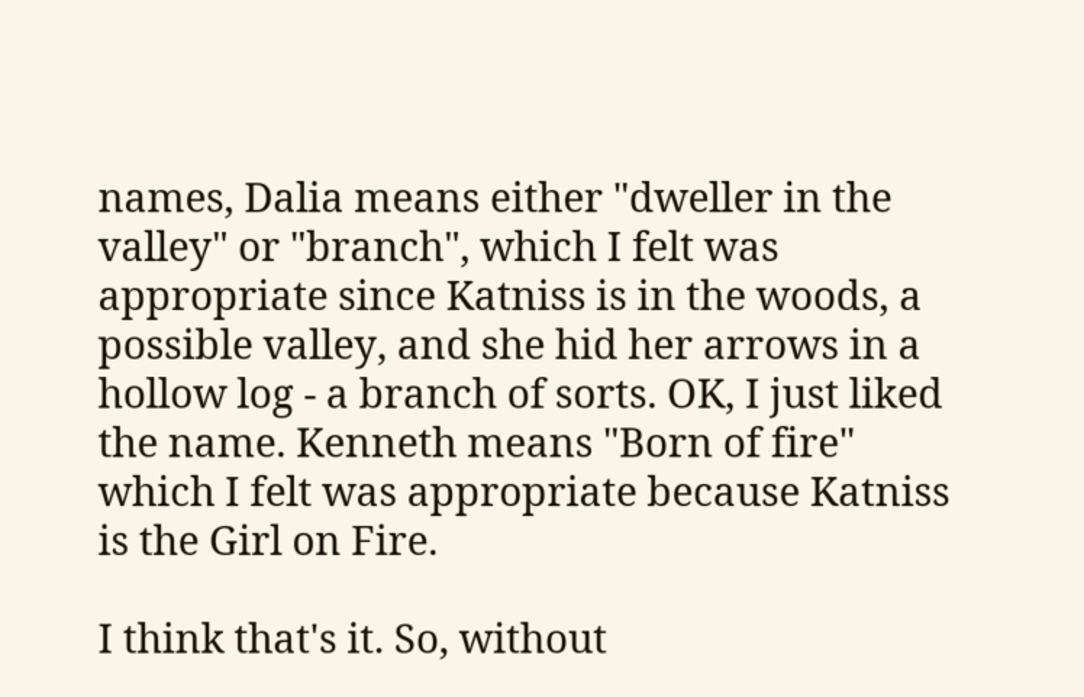names, Dalia means either "dweller in the valley" or "branch", which I felt was appropriate since Katniss is in the woods, a possible valley, and she hid her arrows in a hollow log - a branch of sorts. OK, I just liked the name. Kenneth means "Born of fire" which I felt was appropriate because Katniss is the Girl on Fire.

I think that's it. So, without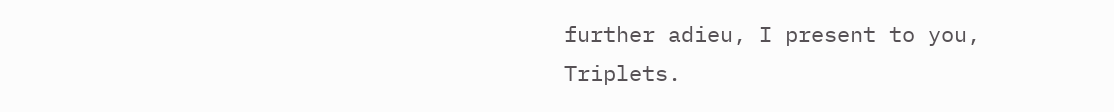further adieu, I present to you, Triplets.